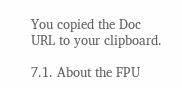You copied the Doc URL to your clipboard.

7.1. About the FPU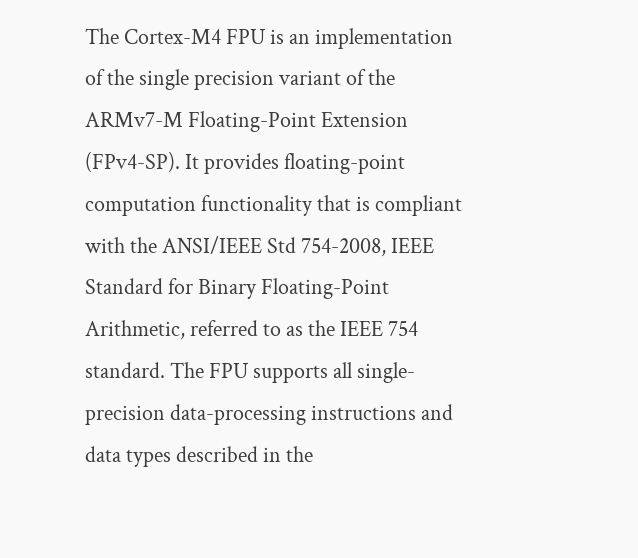The Cortex-M4 FPU is an implementation of the single precision variant of the ARMv7-M Floating-Point Extension (FPv4-SP). It provides floating-point computation functionality that is compliant with the ANSI/IEEE Std 754-2008, IEEE Standard for Binary Floating-Point Arithmetic, referred to as the IEEE 754 standard. The FPU supports all single-precision data-processing instructions and data types described in the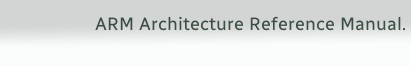ARM Architecture Reference Manual.